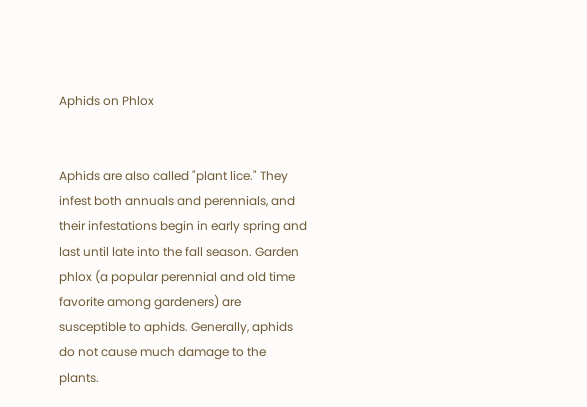Aphids on Phlox


Aphids are also called "plant lice." They infest both annuals and perennials, and their infestations begin in early spring and last until late into the fall season. Garden phlox (a popular perennial and old time favorite among gardeners) are susceptible to aphids. Generally, aphids do not cause much damage to the plants.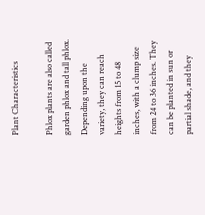Plant Characteristics

Phlox plants are also called garden phlox and tall phlox. Depending upon the variety, they can reach heights from 15 to 48 inches, with a clump size from 24 to 36 inches. They can be planted in sun or partial shade, and they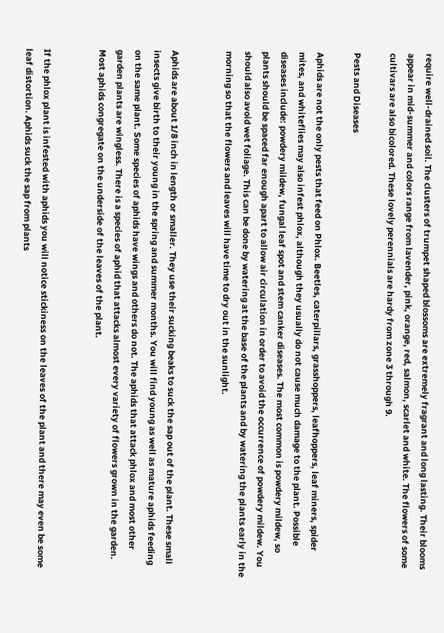require well-drained soil. The clusters of trumpet shaped blossoms are extremely fragrant and long lasting. Their blooms appear in mid-summer and colors range from lavender, pink, orange, red, salmon, scarlet and white. The flowers of some cultivars are also bicolored. These lovely perennials are hardy from zone 3 through 9.

Pests and Diseases

Aphids are not the only pests that feed on Phlox. Beetles, caterpillars, grasshoppers, leafhoppers, leaf miners, spider mites, and whiteflies may also infest phlox, although they usually do not cause much damage to the plant. Possible diseases include: powdery mildew, fungal leaf spot and stem canker diseases. The most common is powdery mildew, so plants should be spaced far enough apart to allow air circulation in order to avoid the occurrence of powdery mildew. You should also avoid wet foliage. This can be done by watering at the base of the plants and by watering the plants early in the morning so that the flowers and leaves will have time to dry out in the sunlight.


Aphids are about 1/8 inch in length or smaller. They use their sucking beaks to suck the sap out of the plant. These small insects give birth to their young in the spring and summer months. You will find young as well as mature aphids feeding on the same plant. Some species of aphids have wings and others do not. The aphids that attack phlox and most other garden plants are wingless. There is a species of aphid that attacks almost every variety of flowers grown in the garden. Most aphids congregate on the underside of the leaves of the plant.


If the phlox plant is infested with aphids you will notice stickiness on the leaves of the plant and there may even be some leaf distortion. Aphids suck the sap from plants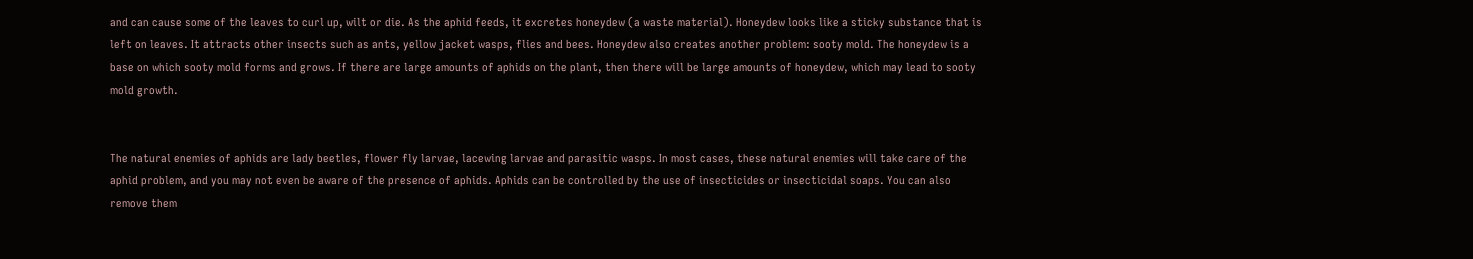and can cause some of the leaves to curl up, wilt or die. As the aphid feeds, it excretes honeydew (a waste material). Honeydew looks like a sticky substance that is left on leaves. It attracts other insects such as ants, yellow jacket wasps, flies and bees. Honeydew also creates another problem: sooty mold. The honeydew is a base on which sooty mold forms and grows. If there are large amounts of aphids on the plant, then there will be large amounts of honeydew, which may lead to sooty mold growth.


The natural enemies of aphids are lady beetles, flower fly larvae, lacewing larvae and parasitic wasps. In most cases, these natural enemies will take care of the aphid problem, and you may not even be aware of the presence of aphids. Aphids can be controlled by the use of insecticides or insecticidal soaps. You can also remove them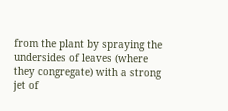from the plant by spraying the undersides of leaves (where they congregate) with a strong jet of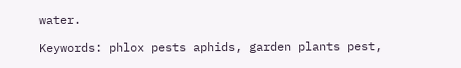water.

Keywords: phlox pests aphids, garden plants pest,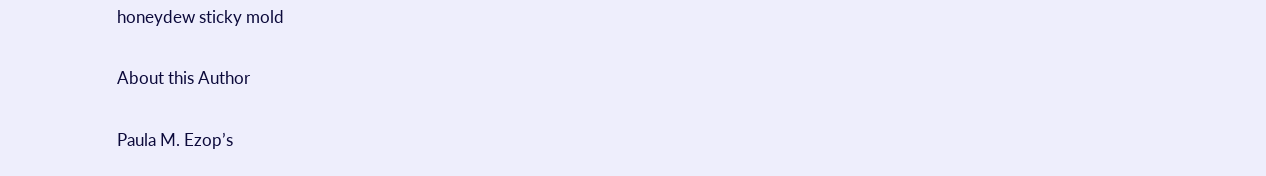honeydew sticky mold

About this Author

Paula M. Ezop’s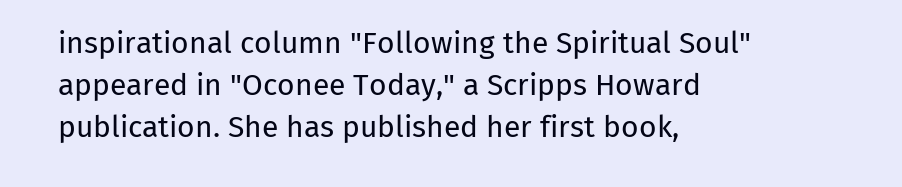inspirational column "Following the Spiritual Soul" appeared in "Oconee Today," a Scripps Howard publication. She has published her first book,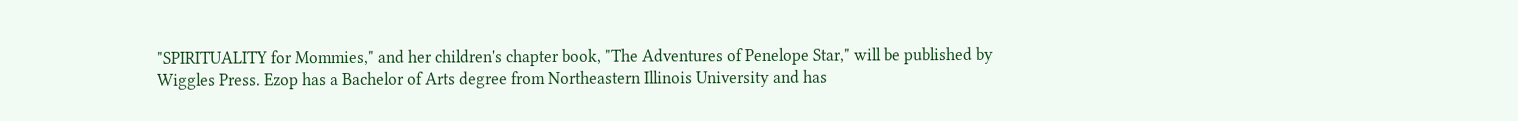"SPIRITUALITY for Mommies," and her children's chapter book, "The Adventures of Penelope Star," will be published by Wiggles Press. Ezop has a Bachelor of Arts degree from Northeastern Illinois University and has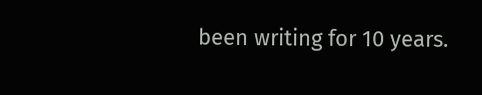been writing for 10 years.